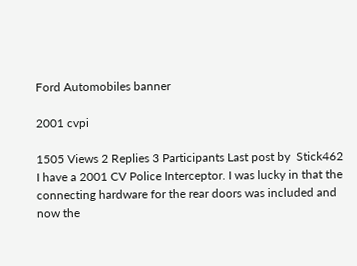Ford Automobiles banner

2001 cvpi

1505 Views 2 Replies 3 Participants Last post by  Stick462
I have a 2001 CV Police Interceptor. I was lucky in that the connecting hardware for the rear doors was included and now the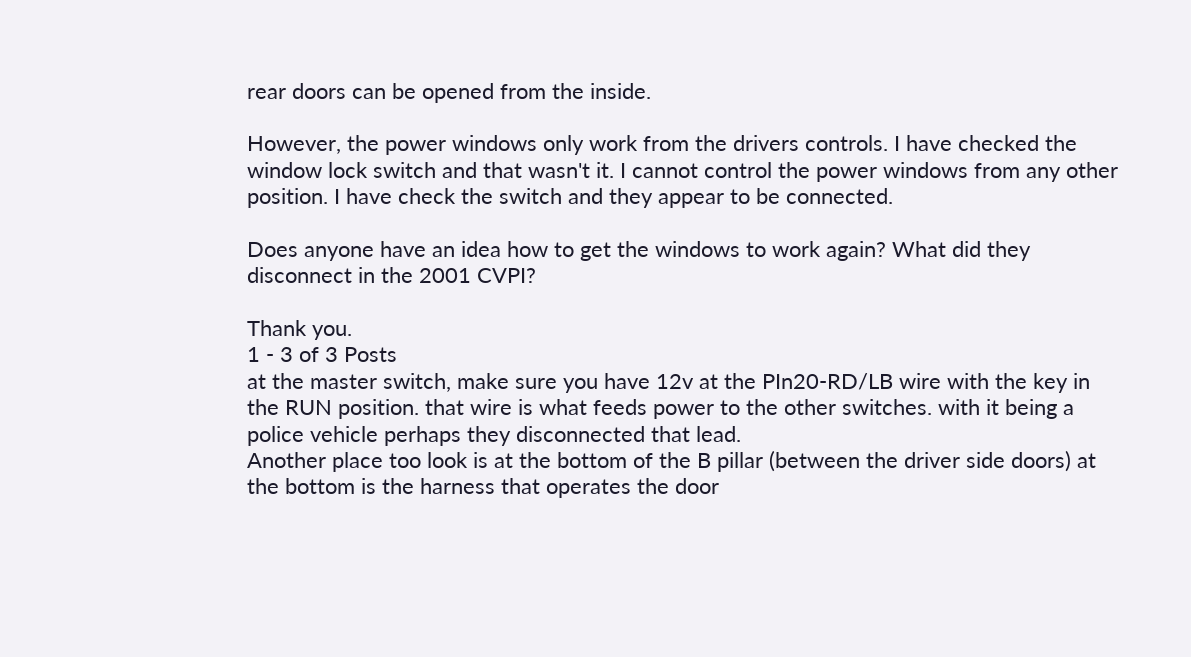rear doors can be opened from the inside.

However, the power windows only work from the drivers controls. I have checked the window lock switch and that wasn't it. I cannot control the power windows from any other position. I have check the switch and they appear to be connected.

Does anyone have an idea how to get the windows to work again? What did they disconnect in the 2001 CVPI?

Thank you.
1 - 3 of 3 Posts
at the master switch, make sure you have 12v at the PIn20-RD/LB wire with the key in the RUN position. that wire is what feeds power to the other switches. with it being a police vehicle perhaps they disconnected that lead.
Another place too look is at the bottom of the B pillar (between the driver side doors) at the bottom is the harness that operates the door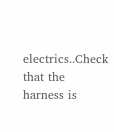electrics..Check that the harness is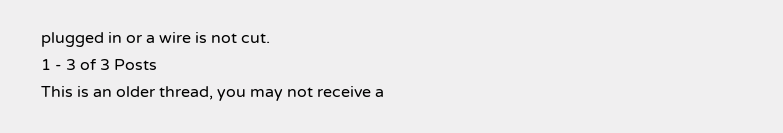plugged in or a wire is not cut.
1 - 3 of 3 Posts
This is an older thread, you may not receive a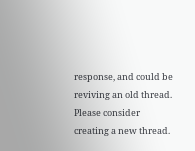response, and could be reviving an old thread. Please consider creating a new thread.